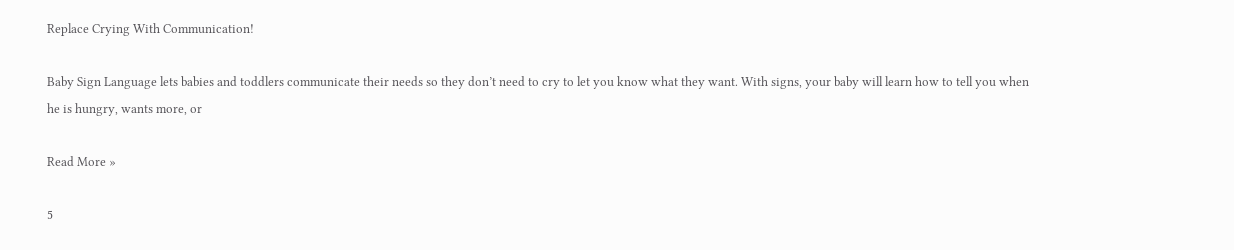Replace Crying With Communication!

Baby Sign Language lets babies and toddlers communicate their needs so they don’t need to cry to let you know what they want. With signs, your baby will learn how to tell you when he is hungry, wants more, or

Read More »

5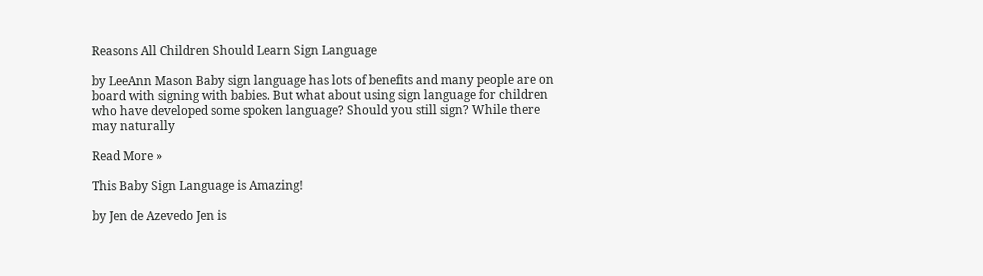Reasons All Children Should Learn Sign Language

by LeeAnn Mason Baby sign language has lots of benefits and many people are on board with signing with babies. But what about using sign language for children who have developed some spoken language? Should you still sign? While there may naturally

Read More »

This Baby Sign Language is Amazing!

by Jen de Azevedo Jen is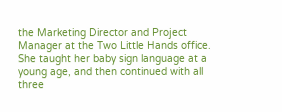the Marketing Director and Project Manager at the Two Little Hands office. She taught her baby sign language at a young age, and then continued with all three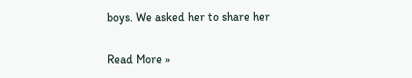boys. We asked her to share her

Read More »